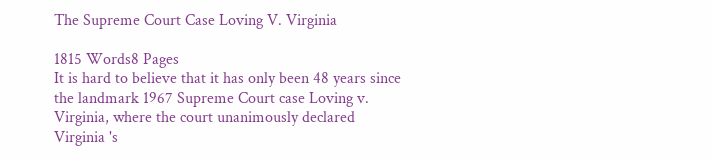The Supreme Court Case Loving V. Virginia

1815 Words8 Pages
It is hard to believe that it has only been 48 years since the landmark 1967 Supreme Court case Loving v. Virginia, where the court unanimously declared Virginia 's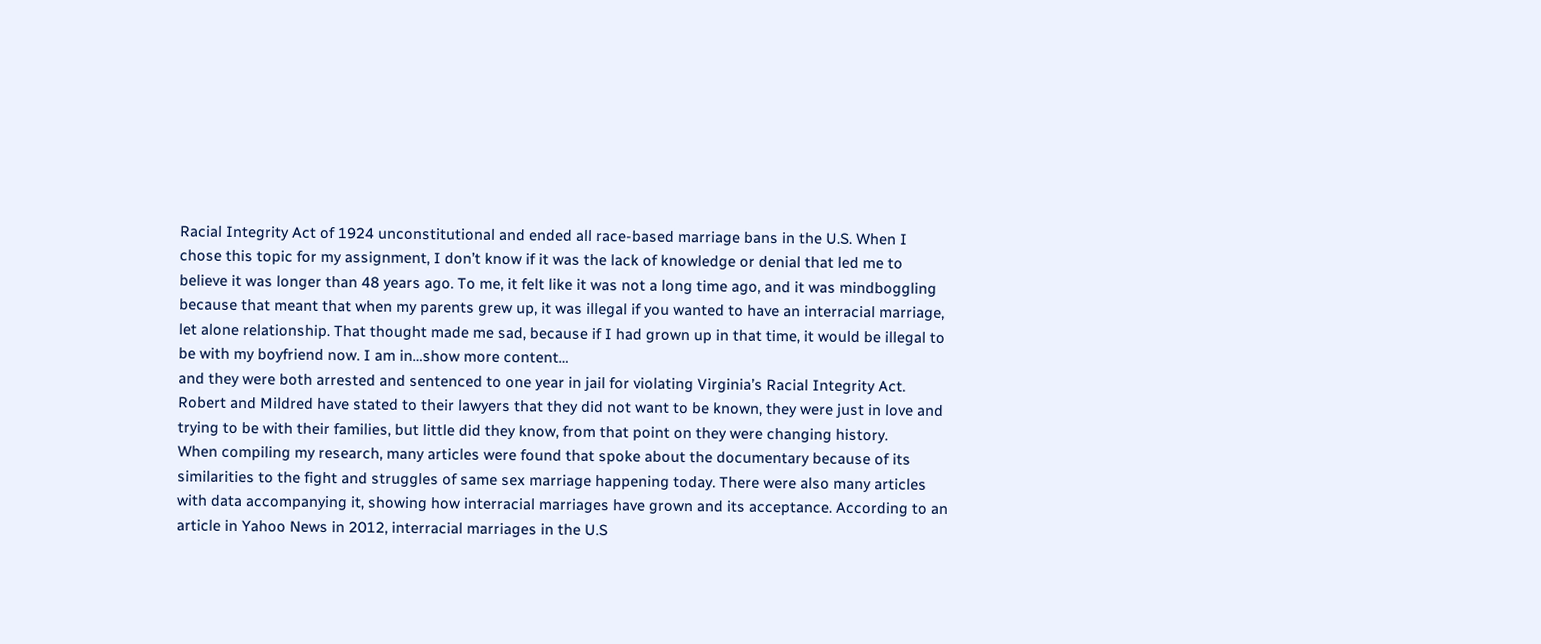Racial Integrity Act of 1924 unconstitutional and ended all race-based marriage bans in the U.S. When I chose this topic for my assignment, I don’t know if it was the lack of knowledge or denial that led me to believe it was longer than 48 years ago. To me, it felt like it was not a long time ago, and it was mindboggling because that meant that when my parents grew up, it was illegal if you wanted to have an interracial marriage, let alone relationship. That thought made me sad, because if I had grown up in that time, it would be illegal to be with my boyfriend now. I am in…show more content…
and they were both arrested and sentenced to one year in jail for violating Virginia’s Racial Integrity Act. Robert and Mildred have stated to their lawyers that they did not want to be known, they were just in love and trying to be with their families, but little did they know, from that point on they were changing history.
When compiling my research, many articles were found that spoke about the documentary because of its similarities to the fight and struggles of same sex marriage happening today. There were also many articles with data accompanying it, showing how interracial marriages have grown and its acceptance. According to an article in Yahoo News in 2012, interracial marriages in the U.S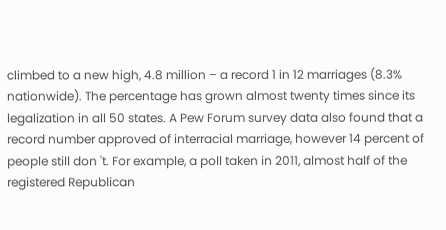climbed to a new high, 4.8 million – a record 1 in 12 marriages (8.3% nationwide). The percentage has grown almost twenty times since its legalization in all 50 states. A Pew Forum survey data also found that a record number approved of interracial marriage, however 14 percent of people still don 't. For example, a poll taken in 2011, almost half of the registered Republican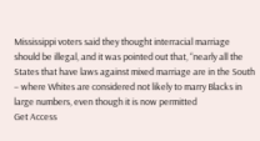Mississippi voters said they thought interracial marriage should be illegal, and it was pointed out that, “nearly all the States that have laws against mixed marriage are in the South – where Whites are considered not likely to marry Blacks in large numbers, even though it is now permitted
Get Access